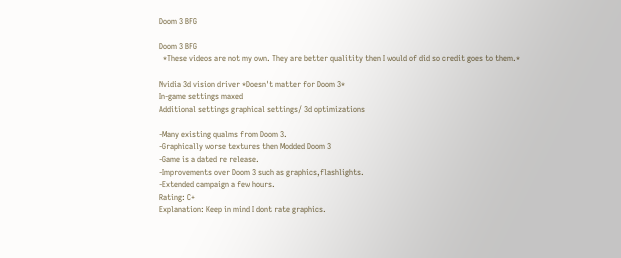Doom 3 BFG

Doom 3 BFG
  *These videos are not my own. They are better qualitity then I would of did so credit goes to them.*

Nvidia 3d vision driver *Doesn't matter for Doom 3*
In-game settings maxed
Additional settings graphical settings/ 3d optimizations

-Many existing qualms from Doom 3.
-Graphically worse textures then Modded Doom 3
-Game is a dated re release.
-Improvements over Doom 3 such as graphics,flashlights.
-Extended campaign a few hours.
Rating: C+
Explanation: Keep in mind I dont rate graphics.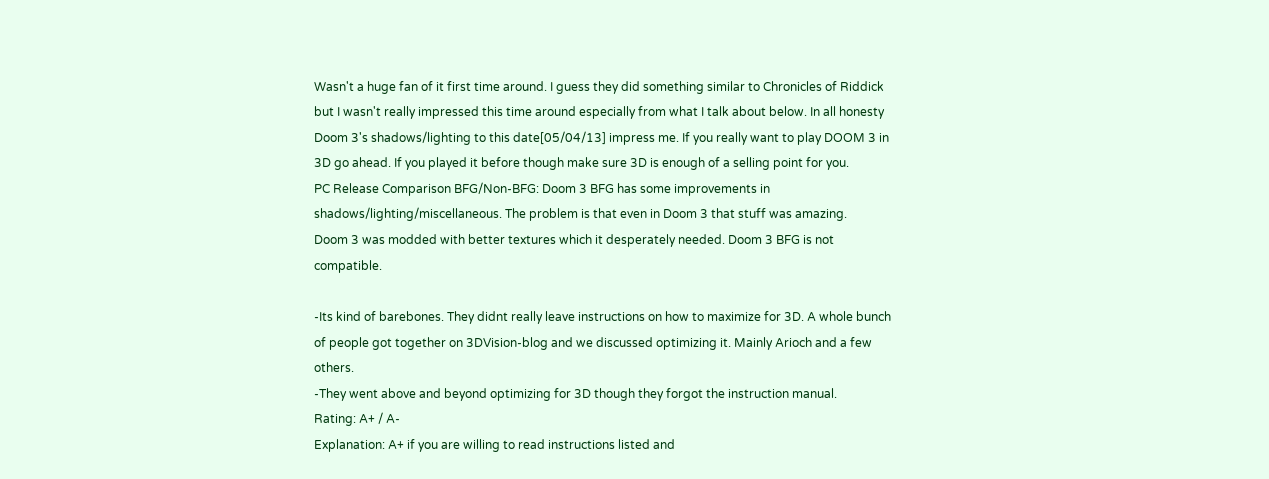Wasn't a huge fan of it first time around. I guess they did something similar to Chronicles of Riddick but I wasn't really impressed this time around especially from what I talk about below. In all honesty Doom 3's shadows/lighting to this date[05/04/13] impress me. If you really want to play DOOM 3 in 3D go ahead. If you played it before though make sure 3D is enough of a selling point for you.
PC Release Comparison BFG/Non-BFG: Doom 3 BFG has some improvements in shadows/lighting/miscellaneous. The problem is that even in Doom 3 that stuff was amazing.
Doom 3 was modded with better textures which it desperately needed. Doom 3 BFG is not compatible.

-Its kind of barebones. They didnt really leave instructions on how to maximize for 3D. A whole bunch of people got together on 3DVision-blog and we discussed optimizing it. Mainly Arioch and a few others.
-They went above and beyond optimizing for 3D though they forgot the instruction manual.
Rating: A+ / A-
Explanation: A+ if you are willing to read instructions listed and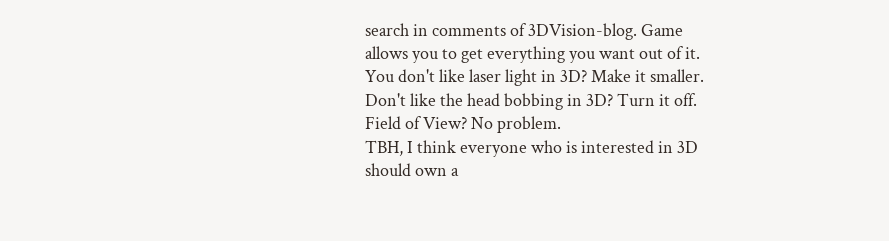search in comments of 3DVision-blog. Game allows you to get everything you want out of it. You don't like laser light in 3D? Make it smaller. Don't like the head bobbing in 3D? Turn it off. Field of View? No problem.
TBH, I think everyone who is interested in 3D should own a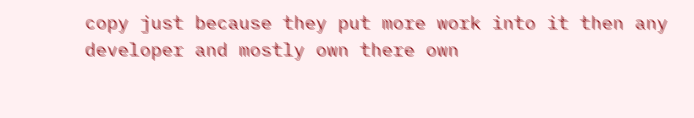copy just because they put more work into it then any developer and mostly own there own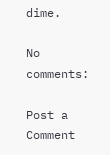dime.

No comments:

Post a Comment